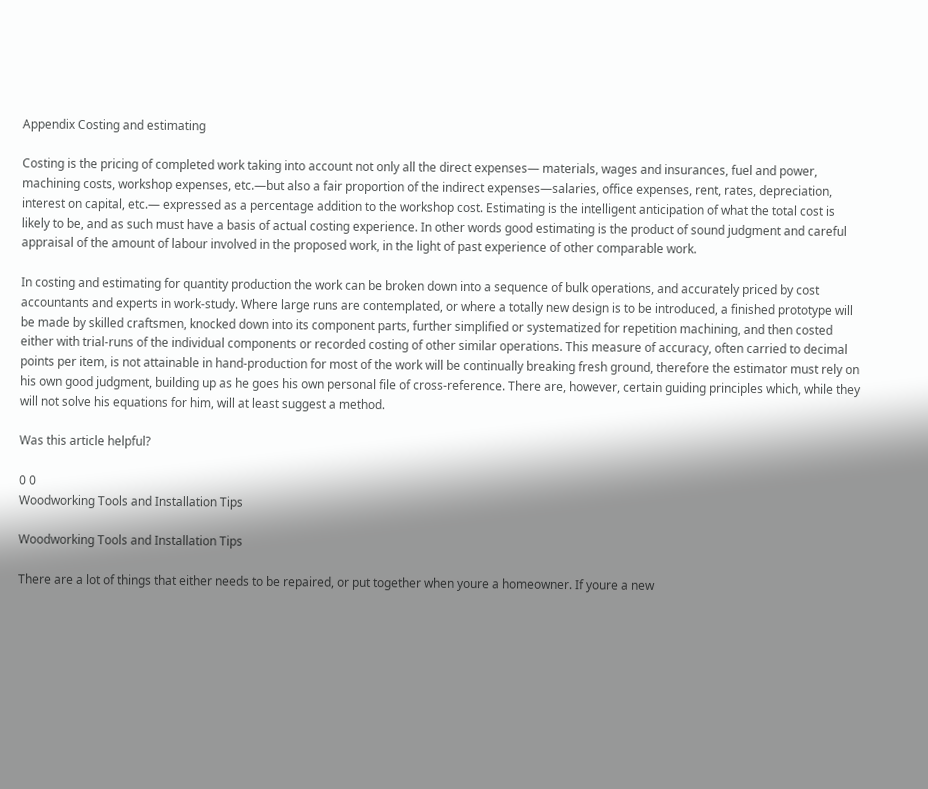Appendix Costing and estimating

Costing is the pricing of completed work taking into account not only all the direct expenses— materials, wages and insurances, fuel and power, machining costs, workshop expenses, etc.—but also a fair proportion of the indirect expenses—salaries, office expenses, rent, rates, depreciation, interest on capital, etc.— expressed as a percentage addition to the workshop cost. Estimating is the intelligent anticipation of what the total cost is likely to be, and as such must have a basis of actual costing experience. In other words good estimating is the product of sound judgment and careful appraisal of the amount of labour involved in the proposed work, in the light of past experience of other comparable work.

In costing and estimating for quantity production the work can be broken down into a sequence of bulk operations, and accurately priced by cost accountants and experts in work-study. Where large runs are contemplated, or where a totally new design is to be introduced, a finished prototype will be made by skilled craftsmen, knocked down into its component parts, further simplified or systematized for repetition machining, and then costed either with trial-runs of the individual components or recorded costing of other similar operations. This measure of accuracy, often carried to decimal points per item, is not attainable in hand-production for most of the work will be continually breaking fresh ground, therefore the estimator must rely on his own good judgment, building up as he goes his own personal file of cross-reference. There are, however, certain guiding principles which, while they will not solve his equations for him, will at least suggest a method.

Was this article helpful?

0 0
Woodworking Tools and Installation Tips

Woodworking Tools and Installation Tips

There are a lot of things that either needs to be repaired, or put together when youre a homeowner. If youre a new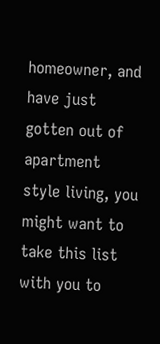homeowner, and have just gotten out of apartment style living, you might want to take this list with you to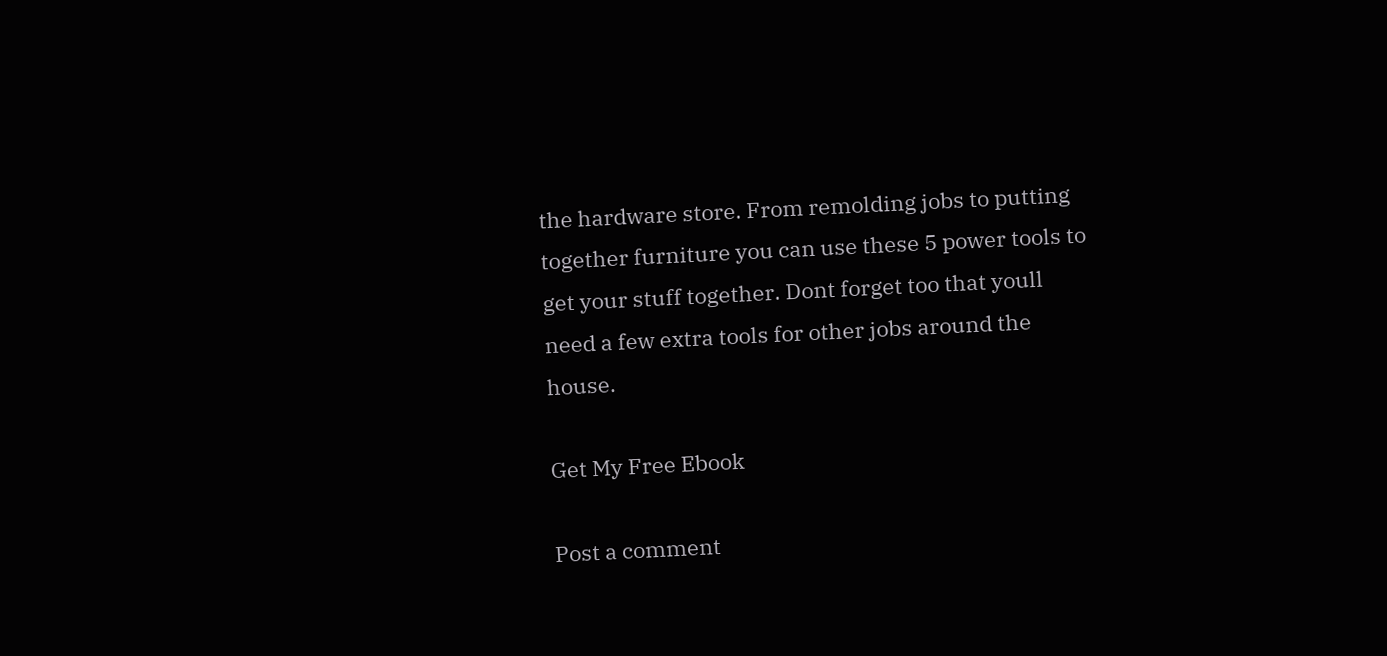the hardware store. From remolding jobs to putting together furniture you can use these 5 power tools to get your stuff together. Dont forget too that youll need a few extra tools for other jobs around the house.

Get My Free Ebook

Post a comment